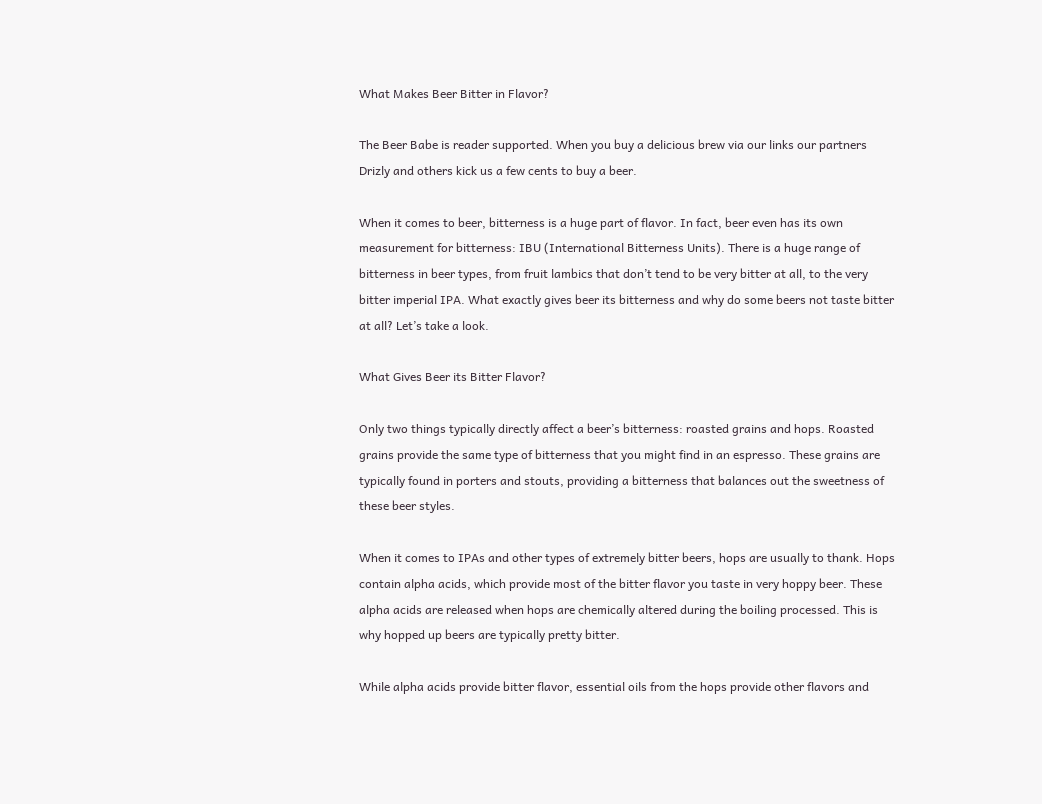What Makes Beer Bitter in Flavor?

The Beer Babe is reader supported. When you buy a delicious brew via our links our partners Drizly and others kick us a few cents to buy a beer.

When it comes to beer, bitterness is a huge part of flavor. In fact, beer even has its own measurement for bitterness: IBU (International Bitterness Units). There is a huge range of bitterness in beer types, from fruit lambics that don’t tend to be very bitter at all, to the very bitter imperial IPA. What exactly gives beer its bitterness and why do some beers not taste bitter at all? Let’s take a look.

What Gives Beer its Bitter Flavor?

Only two things typically directly affect a beer’s bitterness: roasted grains and hops. Roasted grains provide the same type of bitterness that you might find in an espresso. These grains are typically found in porters and stouts, providing a bitterness that balances out the sweetness of these beer styles.

When it comes to IPAs and other types of extremely bitter beers, hops are usually to thank. Hops contain alpha acids, which provide most of the bitter flavor you taste in very hoppy beer. These alpha acids are released when hops are chemically altered during the boiling processed. This is why hopped up beers are typically pretty bitter.

While alpha acids provide bitter flavor, essential oils from the hops provide other flavors and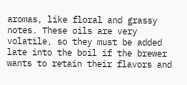aromas, like floral and grassy notes. These oils are very volatile, so they must be added late into the boil if the brewer wants to retain their flavors and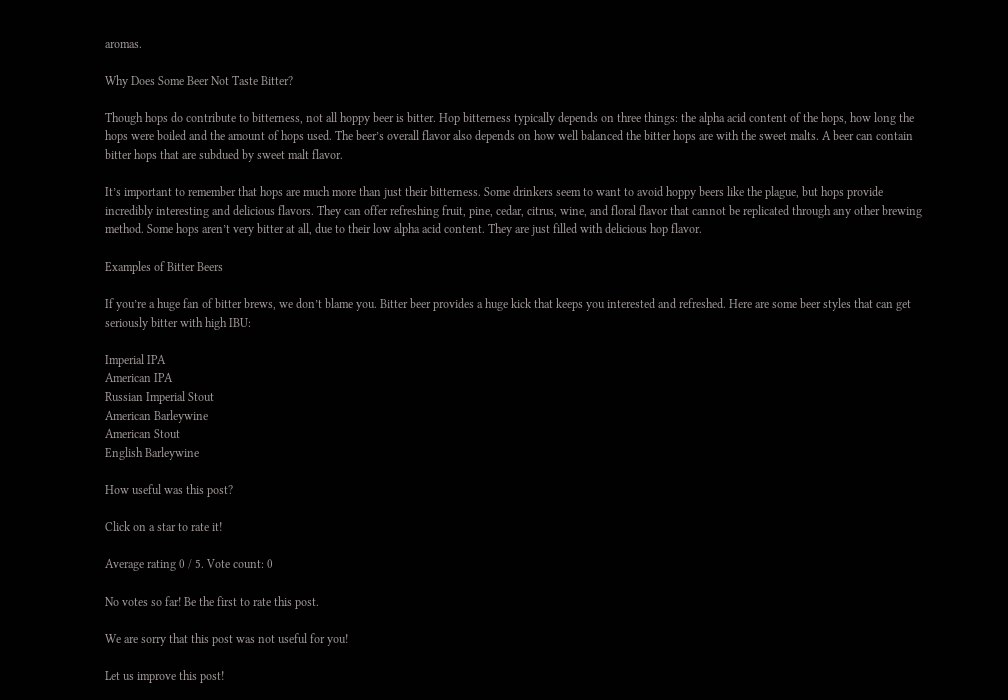aromas.

Why Does Some Beer Not Taste Bitter?

Though hops do contribute to bitterness, not all hoppy beer is bitter. Hop bitterness typically depends on three things: the alpha acid content of the hops, how long the hops were boiled and the amount of hops used. The beer’s overall flavor also depends on how well balanced the bitter hops are with the sweet malts. A beer can contain bitter hops that are subdued by sweet malt flavor.

It’s important to remember that hops are much more than just their bitterness. Some drinkers seem to want to avoid hoppy beers like the plague, but hops provide incredibly interesting and delicious flavors. They can offer refreshing fruit, pine, cedar, citrus, wine, and floral flavor that cannot be replicated through any other brewing method. Some hops aren’t very bitter at all, due to their low alpha acid content. They are just filled with delicious hop flavor.

Examples of Bitter Beers

If you’re a huge fan of bitter brews, we don’t blame you. Bitter beer provides a huge kick that keeps you interested and refreshed. Here are some beer styles that can get seriously bitter with high IBU:

Imperial IPA
American IPA
Russian Imperial Stout
American Barleywine
American Stout
English Barleywine

How useful was this post?

Click on a star to rate it!

Average rating 0 / 5. Vote count: 0

No votes so far! Be the first to rate this post.

We are sorry that this post was not useful for you!

Let us improve this post!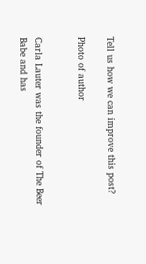Tell us how we can improve this post?

Photo of author


Carla Lauter was the founder of The Beer Babe and has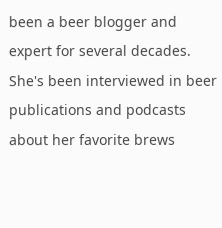been a beer blogger and expert for several decades. She's been interviewed in beer publications and podcasts about her favorite brews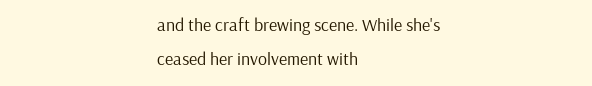and the craft brewing scene. While she's ceased her involvement with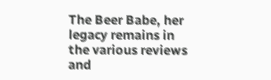The Beer Babe, her legacy remains in the various reviews and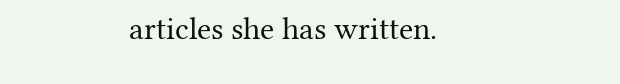articles she has written.